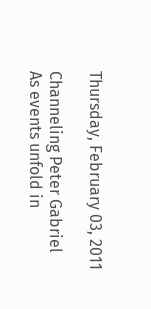Thursday, February 03, 2011

Channeling Peter Gabriel
As events unfold in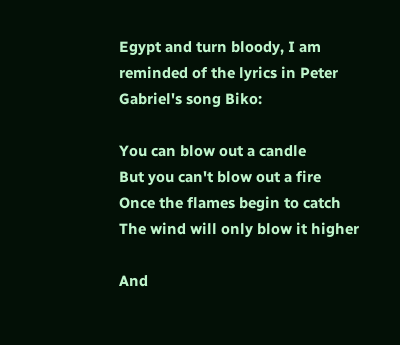Egypt and turn bloody, I am reminded of the lyrics in Peter Gabriel's song Biko:

You can blow out a candle
But you can't blow out a fire
Once the flames begin to catch
The wind will only blow it higher

And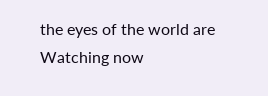the eyes of the world are
Watching now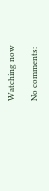Watching now

No comments: